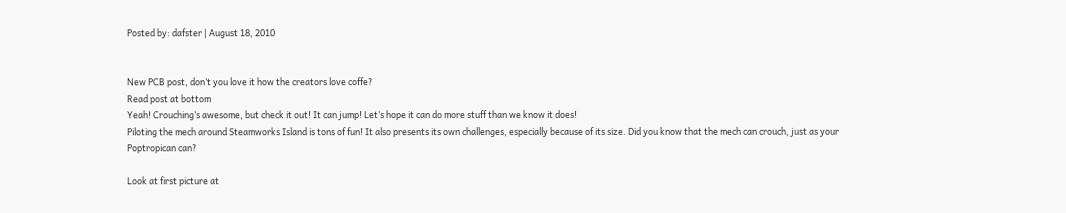Posted by: dafster | August 18, 2010


New PCB post, don’t you love it how the creators love coffe?
Read post at bottom
Yeah! Crouching’s awesome, but check it out! It can jump! Let’s hope it can do more stuff than we know it does!
Piloting the mech around Steamworks Island is tons of fun! It also presents its own challenges, especially because of its size. Did you know that the mech can crouch, just as your Poptropican can?

Look at first picture at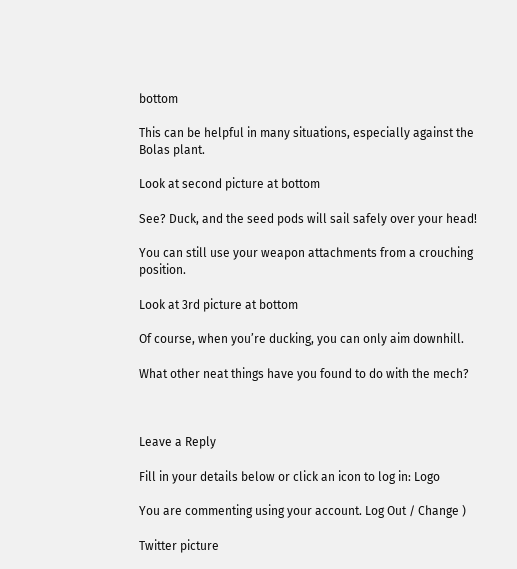bottom

This can be helpful in many situations, especially against the Bolas plant.

Look at second picture at bottom

See? Duck, and the seed pods will sail safely over your head!

You can still use your weapon attachments from a crouching position.

Look at 3rd picture at bottom

Of course, when you’re ducking, you can only aim downhill.

What other neat things have you found to do with the mech?



Leave a Reply

Fill in your details below or click an icon to log in: Logo

You are commenting using your account. Log Out / Change )

Twitter picture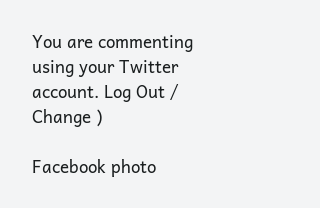You are commenting using your Twitter account. Log Out / Change )

Facebook photo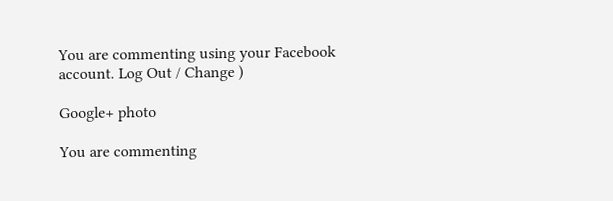You are commenting using your Facebook account. Log Out / Change )

Google+ photo

You are commenting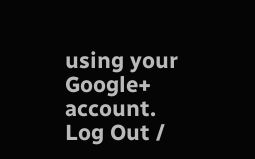using your Google+ account. Log Out /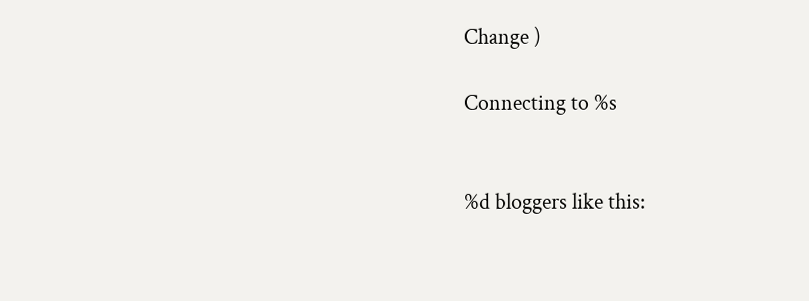Change )

Connecting to %s


%d bloggers like this: